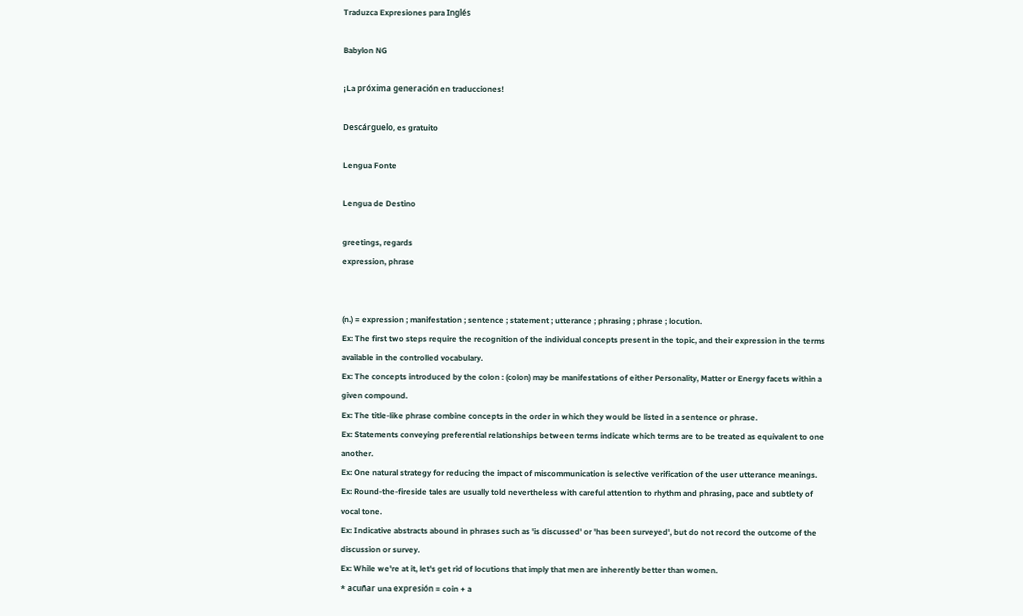Traduzca Expresiones para Inglés

Babylon NG

¡La próxima generación en traducciones!

Descárguelo, es gratuito

Lengua Fonte

Lengua de Destino

greetings, regards
expression, phrase


(n.) = expression ; manifestation ; sentence ; statement ; utterance ; phrasing ; phrase ; locution.
Ex: The first two steps require the recognition of the individual concepts present in the topic, and their expression in the terms available in the controlled vocabulary.
Ex: The concepts introduced by the colon : (colon) may be manifestations of either Personality, Matter or Energy facets within a given compound.
Ex: The title-like phrase combine concepts in the order in which they would be listed in a sentence or phrase.
Ex: Statements conveying preferential relationships between terms indicate which terms are to be treated as equivalent to one another.
Ex: One natural strategy for reducing the impact of miscommunication is selective verification of the user utterance meanings.
Ex: Round-the-fireside tales are usually told nevertheless with careful attention to rhythm and phrasing, pace and subtlety of vocal tone.
Ex: Indicative abstracts abound in phrases such as 'is discussed' or 'has been surveyed', but do not record the outcome of the discussion or survey.
Ex: While we're at it, let's get rid of locutions that imply that men are inherently better than women.
* acuñar una expresión = coin + a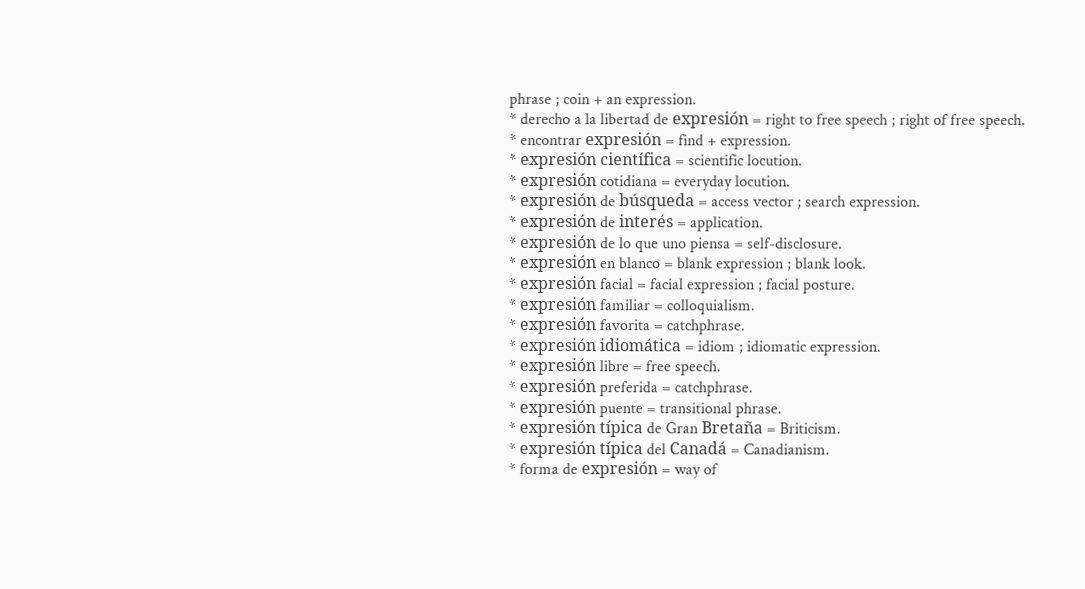phrase ; coin + an expression.
* derecho a la libertad de expresión = right to free speech ; right of free speech.
* encontrar expresión = find + expression.
* expresión científica = scientific locution.
* expresión cotidiana = everyday locution.
* expresión de búsqueda = access vector ; search expression.
* expresión de interés = application.
* expresión de lo que uno piensa = self-disclosure.
* expresión en blanco = blank expression ; blank look.
* expresión facial = facial expression ; facial posture.
* expresión familiar = colloquialism.
* expresión favorita = catchphrase.
* expresión idiomática = idiom ; idiomatic expression.
* expresión libre = free speech.
* expresión preferida = catchphrase.
* expresión puente = transitional phrase.
* expresión típica de Gran Bretaña = Briticism.
* expresión típica del Canadá = Canadianism.
* forma de expresión = way of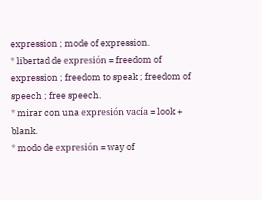expression ; mode of expression.
* libertad de expresión = freedom of expression ; freedom to speak ; freedom of speech ; free speech.
* mirar con una expresión vacía = look + blank.
* modo de expresión = way of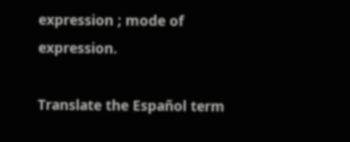expression ; mode of expression.

Translate the Español term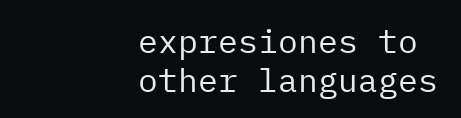expresiones to other languages